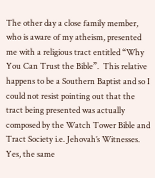The other day a close family member, who is aware of my atheism, presented me with a religious tract entitled “Why You Can Trust the Bible”.  This relative happens to be a Southern Baptist and so I could not resist pointing out that the tract being presented was actually composed by the Watch Tower Bible and Tract Society i.e. Jehovah’s Witnesses.  Yes, the same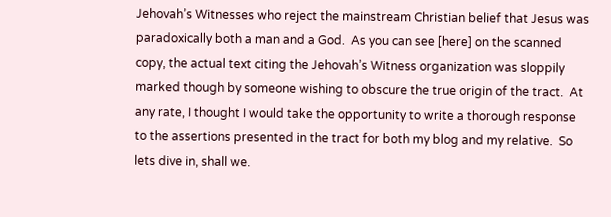Jehovah’s Witnesses who reject the mainstream Christian belief that Jesus was paradoxically both a man and a God.  As you can see [here] on the scanned copy, the actual text citing the Jehovah’s Witness organization was sloppily marked though by someone wishing to obscure the true origin of the tract.  At any rate, I thought I would take the opportunity to write a thorough response to the assertions presented in the tract for both my blog and my relative.  So lets dive in, shall we.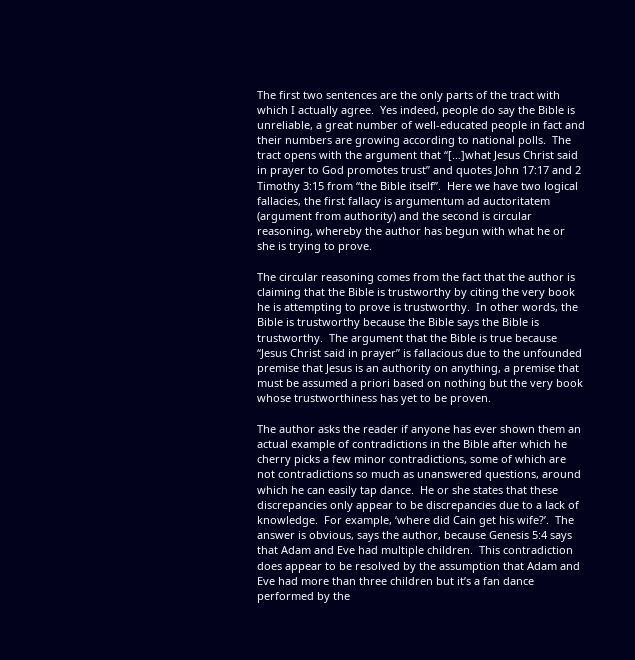The first two sentences are the only parts of the tract with which I actually agree.  Yes indeed, people do say the Bible is unreliable, a great number of well-educated people in fact and their numbers are growing according to national polls.  The tract opens with the argument that “[…]what Jesus Christ said in prayer to God promotes trust” and quotes John 17:17 and 2 Timothy 3:15 from “the Bible itself”.  Here we have two logical fallacies, the first fallacy is argumentum ad auctoritatem (argument from authority) and the second is circular reasoning, whereby the author has begun with what he or she is trying to prove.

The circular reasoning comes from the fact that the author is claiming that the Bible is trustworthy by citing the very book he is attempting to prove is trustworthy.  In other words, the Bible is trustworthy because the Bible says the Bible is trustworthy.  The argument that the Bible is true because “Jesus Christ said in prayer” is fallacious due to the unfounded premise that Jesus is an authority on anything, a premise that must be assumed a priori based on nothing but the very book whose trustworthiness has yet to be proven.

The author asks the reader if anyone has ever shown them an actual example of contradictions in the Bible after which he cherry picks a few minor contradictions, some of which are not contradictions so much as unanswered questions, around which he can easily tap dance.  He or she states that these discrepancies only appear to be discrepancies due to a lack of knowledge.  For example, ‘where did Cain get his wife?’.  The answer is obvious, says the author, because Genesis 5:4 says that Adam and Eve had multiple children.  This contradiction does appear to be resolved by the assumption that Adam and Eve had more than three children but it’s a fan dance performed by the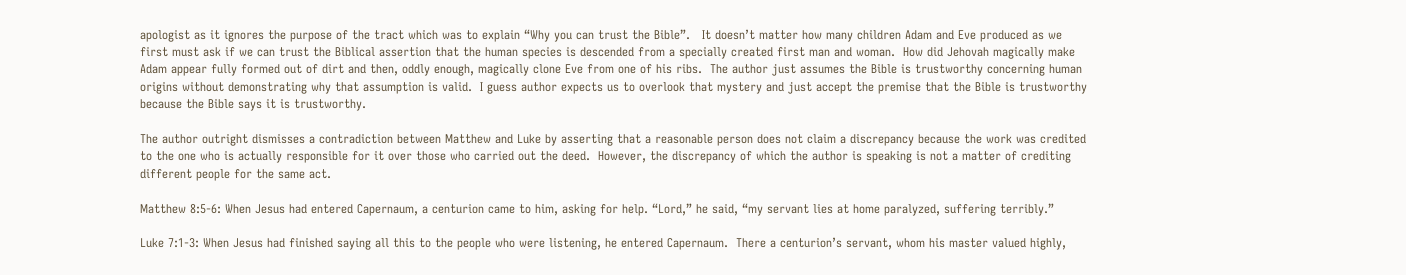apologist as it ignores the purpose of the tract which was to explain “Why you can trust the Bible”.   It doesn’t matter how many children Adam and Eve produced as we first must ask if we can trust the Biblical assertion that the human species is descended from a specially created first man and woman.  How did Jehovah magically make Adam appear fully formed out of dirt and then, oddly enough, magically clone Eve from one of his ribs.  The author just assumes the Bible is trustworthy concerning human origins without demonstrating why that assumption is valid.  I guess author expects us to overlook that mystery and just accept the premise that the Bible is trustworthy because the Bible says it is trustworthy.

The author outright dismisses a contradiction between Matthew and Luke by asserting that a reasonable person does not claim a discrepancy because the work was credited to the one who is actually responsible for it over those who carried out the deed.  However, the discrepancy of which the author is speaking is not a matter of crediting different people for the same act.

Matthew 8:5-6: When Jesus had entered Capernaum, a centurion came to him, asking for help. “Lord,” he said, “my servant lies at home paralyzed, suffering terribly.”

Luke 7:1-3: When Jesus had finished saying all this to the people who were listening, he entered Capernaum.  There a centurion’s servant, whom his master valued highly,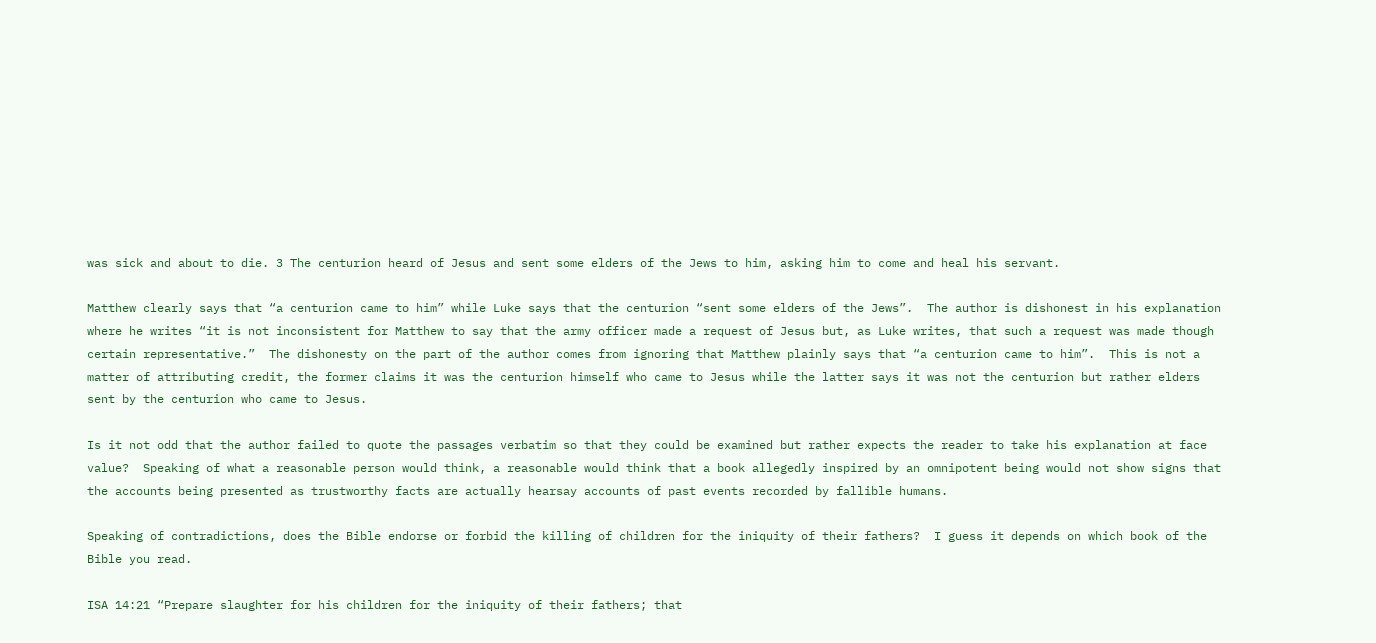was sick and about to die. 3 The centurion heard of Jesus and sent some elders of the Jews to him, asking him to come and heal his servant.

Matthew clearly says that “a centurion came to him” while Luke says that the centurion “sent some elders of the Jews”.  The author is dishonest in his explanation where he writes “it is not inconsistent for Matthew to say that the army officer made a request of Jesus but, as Luke writes, that such a request was made though certain representative.”  The dishonesty on the part of the author comes from ignoring that Matthew plainly says that “a centurion came to him”.  This is not a matter of attributing credit, the former claims it was the centurion himself who came to Jesus while the latter says it was not the centurion but rather elders sent by the centurion who came to Jesus.

Is it not odd that the author failed to quote the passages verbatim so that they could be examined but rather expects the reader to take his explanation at face value?  Speaking of what a reasonable person would think, a reasonable would think that a book allegedly inspired by an omnipotent being would not show signs that the accounts being presented as trustworthy facts are actually hearsay accounts of past events recorded by fallible humans.

Speaking of contradictions, does the Bible endorse or forbid the killing of children for the iniquity of their fathers?  I guess it depends on which book of the Bible you read.

ISA 14:21 “Prepare slaughter for his children for the iniquity of their fathers; that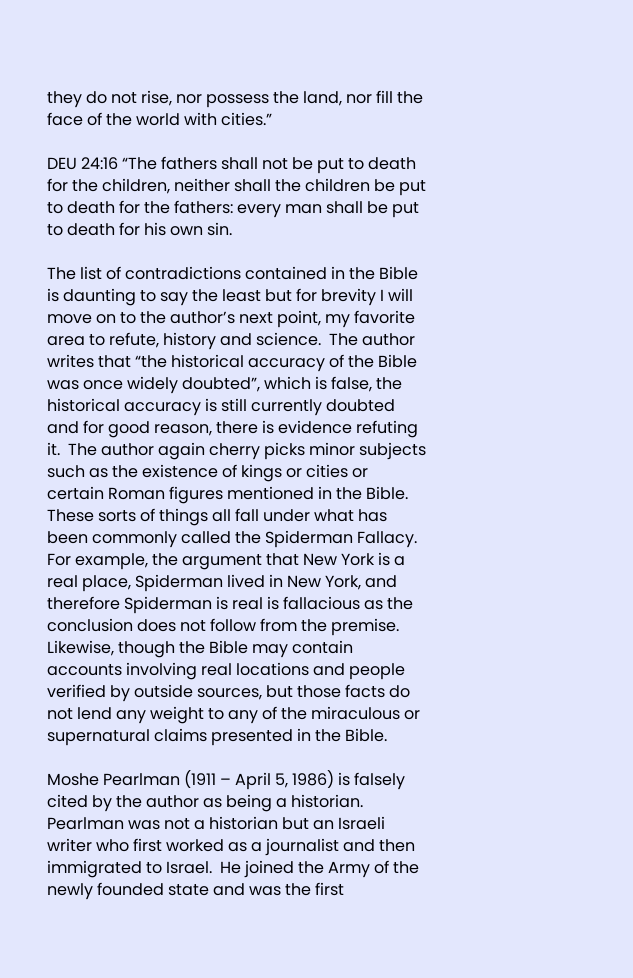they do not rise, nor possess the land, nor fill the face of the world with cities.”

DEU 24:16 “The fathers shall not be put to death for the children, neither shall the children be put to death for the fathers: every man shall be put to death for his own sin.

The list of contradictions contained in the Bible is daunting to say the least but for brevity I will move on to the author’s next point, my favorite area to refute, history and science.  The author writes that “the historical accuracy of the Bible was once widely doubted”, which is false, the historical accuracy is still currently doubted and for good reason, there is evidence refuting it.  The author again cherry picks minor subjects such as the existence of kings or cities or certain Roman figures mentioned in the Bible.  These sorts of things all fall under what has been commonly called the Spiderman Fallacy.  For example, the argument that New York is a real place, Spiderman lived in New York, and therefore Spiderman is real is fallacious as the conclusion does not follow from the premise.  Likewise, though the Bible may contain accounts involving real locations and people verified by outside sources, but those facts do not lend any weight to any of the miraculous or supernatural claims presented in the Bible.

Moshe Pearlman (1911 – April 5, 1986) is falsely cited by the author as being a historian.  Pearlman was not a historian but an Israeli writer who first worked as a journalist and then immigrated to Israel.  He joined the Army of the newly founded state and was the first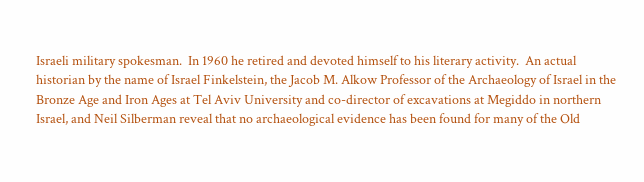Israeli military spokesman.  In 1960 he retired and devoted himself to his literary activity.  An actual historian by the name of Israel Finkelstein, the Jacob M. Alkow Professor of the Archaeology of Israel in the Bronze Age and Iron Ages at Tel Aviv University and co-director of excavations at Megiddo in northern Israel, and Neil Silberman reveal that no archaeological evidence has been found for many of the Old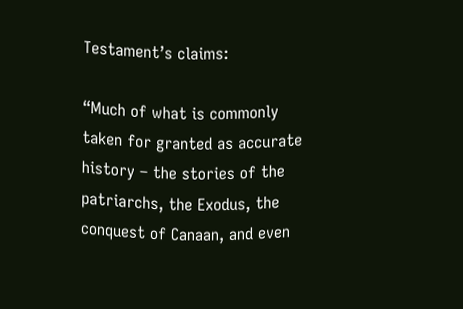Testament’s claims:

“Much of what is commonly taken for granted as accurate history – the stories of the patriarchs, the Exodus, the conquest of Canaan, and even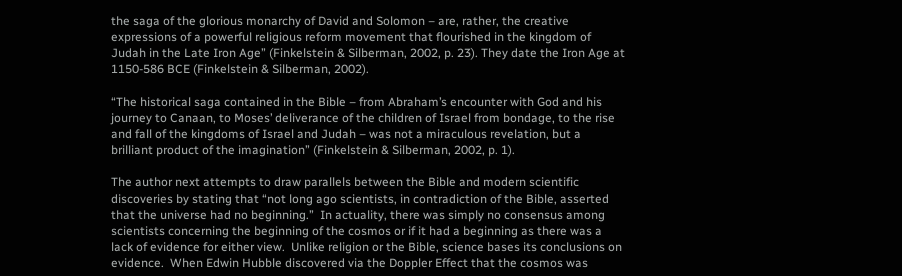the saga of the glorious monarchy of David and Solomon – are, rather, the creative expressions of a powerful religious reform movement that flourished in the kingdom of Judah in the Late Iron Age” (Finkelstein & Silberman, 2002, p. 23). They date the Iron Age at 1150-586 BCE (Finkelstein & Silberman, 2002).

“The historical saga contained in the Bible – from Abraham’s encounter with God and his journey to Canaan, to Moses’ deliverance of the children of Israel from bondage, to the rise and fall of the kingdoms of Israel and Judah – was not a miraculous revelation, but a brilliant product of the imagination” (Finkelstein & Silberman, 2002, p. 1).

The author next attempts to draw parallels between the Bible and modern scientific discoveries by stating that “not long ago scientists, in contradiction of the Bible, asserted that the universe had no beginning.”  In actuality, there was simply no consensus among scientists concerning the beginning of the cosmos or if it had a beginning as there was a lack of evidence for either view.  Unlike religion or the Bible, science bases its conclusions on evidence.  When Edwin Hubble discovered via the Doppler Effect that the cosmos was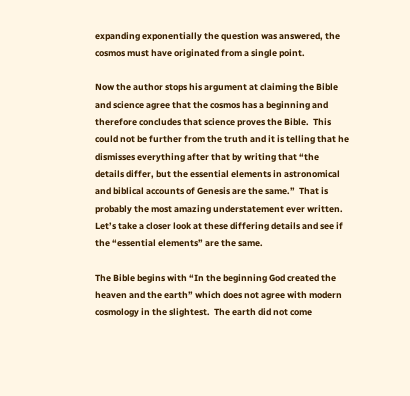expanding exponentially the question was answered, the cosmos must have originated from a single point.

Now the author stops his argument at claiming the Bible and science agree that the cosmos has a beginning and therefore concludes that science proves the Bible.  This could not be further from the truth and it is telling that he dismisses everything after that by writing that “the details differ, but the essential elements in astronomical and biblical accounts of Genesis are the same.”  That is probably the most amazing understatement ever written.  Let’s take a closer look at these differing details and see if the “essential elements” are the same.

The Bible begins with “In the beginning God created the heaven and the earth” which does not agree with modern cosmology in the slightest.  The earth did not come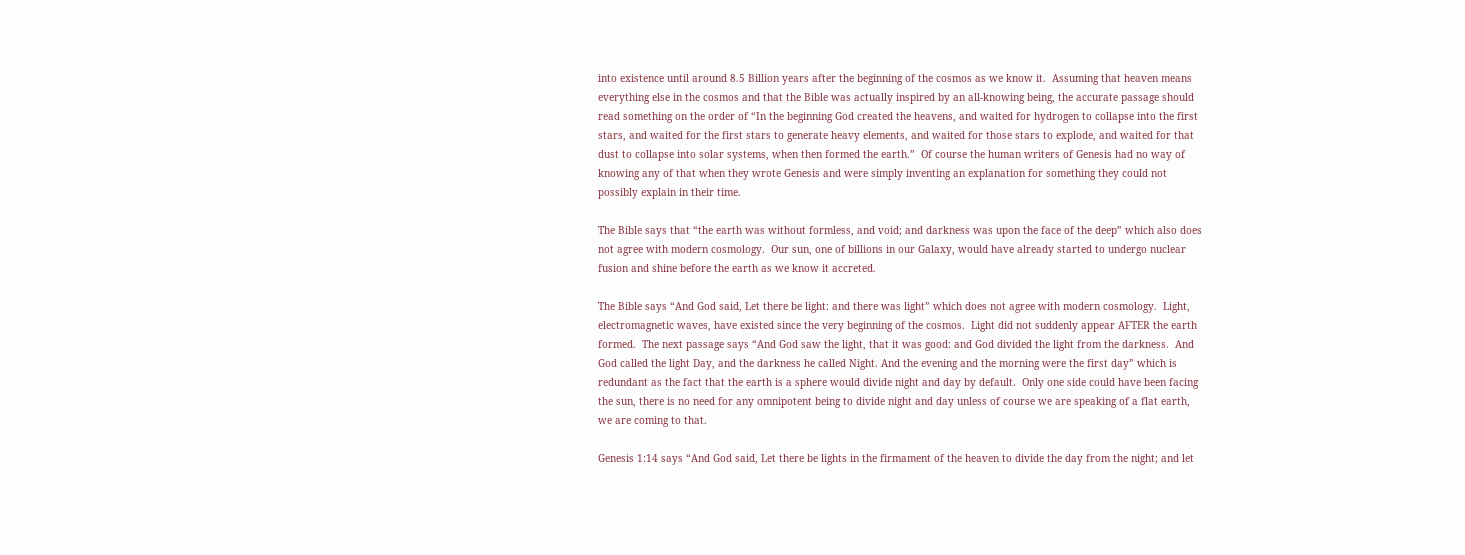into existence until around 8.5 Billion years after the beginning of the cosmos as we know it.  Assuming that heaven means everything else in the cosmos and that the Bible was actually inspired by an all-knowing being, the accurate passage should read something on the order of “In the beginning God created the heavens, and waited for hydrogen to collapse into the first stars, and waited for the first stars to generate heavy elements, and waited for those stars to explode, and waited for that dust to collapse into solar systems, when then formed the earth.”  Of course the human writers of Genesis had no way of knowing any of that when they wrote Genesis and were simply inventing an explanation for something they could not possibly explain in their time.

The Bible says that “the earth was without formless, and void; and darkness was upon the face of the deep” which also does not agree with modern cosmology.  Our sun, one of billions in our Galaxy, would have already started to undergo nuclear fusion and shine before the earth as we know it accreted.

The Bible says “And God said, Let there be light: and there was light” which does not agree with modern cosmology.  Light, electromagnetic waves, have existed since the very beginning of the cosmos.  Light did not suddenly appear AFTER the earth formed.  The next passage says “And God saw the light, that it was good: and God divided the light from the darkness.  And God called the light Day, and the darkness he called Night. And the evening and the morning were the first day” which is redundant as the fact that the earth is a sphere would divide night and day by default.  Only one side could have been facing the sun, there is no need for any omnipotent being to divide night and day unless of course we are speaking of a flat earth, we are coming to that.

Genesis 1:14 says “And God said, Let there be lights in the firmament of the heaven to divide the day from the night; and let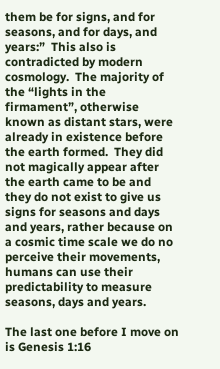them be for signs, and for seasons, and for days, and years:”  This also is contradicted by modern cosmology.  The majority of the “lights in the firmament”, otherwise known as distant stars, were already in existence before the earth formed.  They did not magically appear after the earth came to be and they do not exist to give us signs for seasons and days and years, rather because on a cosmic time scale we do no perceive their movements, humans can use their predictability to measure seasons, days and years.

The last one before I move on is Genesis 1:16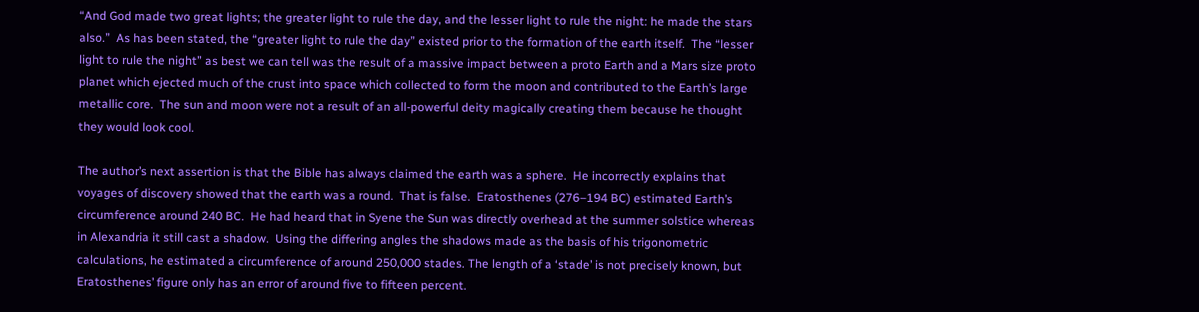“And God made two great lights; the greater light to rule the day, and the lesser light to rule the night: he made the stars also.”  As has been stated, the “greater light to rule the day” existed prior to the formation of the earth itself.  The “lesser light to rule the night” as best we can tell was the result of a massive impact between a proto Earth and a Mars size proto planet which ejected much of the crust into space which collected to form the moon and contributed to the Earth’s large metallic core.  The sun and moon were not a result of an all-powerful deity magically creating them because he thought they would look cool.

The author’s next assertion is that the Bible has always claimed the earth was a sphere.  He incorrectly explains that voyages of discovery showed that the earth was a round.  That is false.  Eratosthenes (276–194 BC) estimated Earth’s circumference around 240 BC.  He had heard that in Syene the Sun was directly overhead at the summer solstice whereas in Alexandria it still cast a shadow.  Using the differing angles the shadows made as the basis of his trigonometric calculations, he estimated a circumference of around 250,000 stades. The length of a ‘stade’ is not precisely known, but Eratosthenes’ figure only has an error of around five to fifteen percent.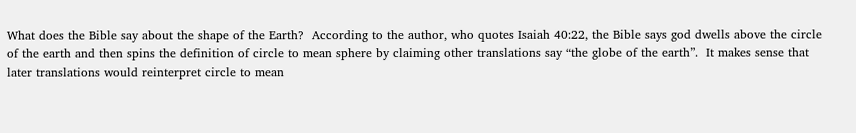What does the Bible say about the shape of the Earth?  According to the author, who quotes Isaiah 40:22, the Bible says god dwells above the circle of the earth and then spins the definition of circle to mean sphere by claiming other translations say “the globe of the earth”.  It makes sense that later translations would reinterpret circle to mean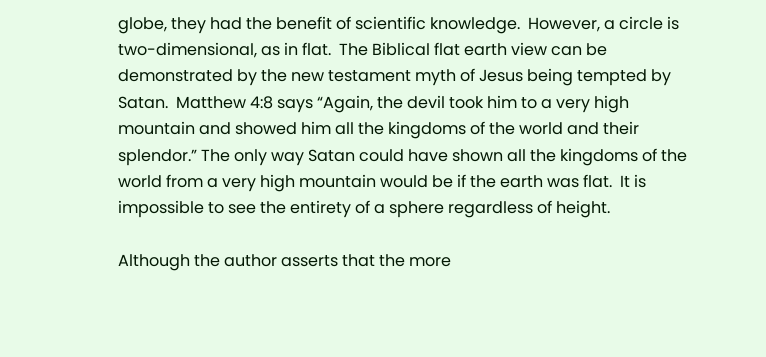globe, they had the benefit of scientific knowledge.  However, a circle is two-dimensional, as in flat.  The Biblical flat earth view can be demonstrated by the new testament myth of Jesus being tempted by Satan.  Matthew 4:8 says “Again, the devil took him to a very high mountain and showed him all the kingdoms of the world and their splendor.” The only way Satan could have shown all the kingdoms of the world from a very high mountain would be if the earth was flat.  It is impossible to see the entirety of a sphere regardless of height.

Although the author asserts that the more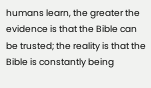humans learn, the greater the evidence is that the Bible can be trusted; the reality is that the Bible is constantly being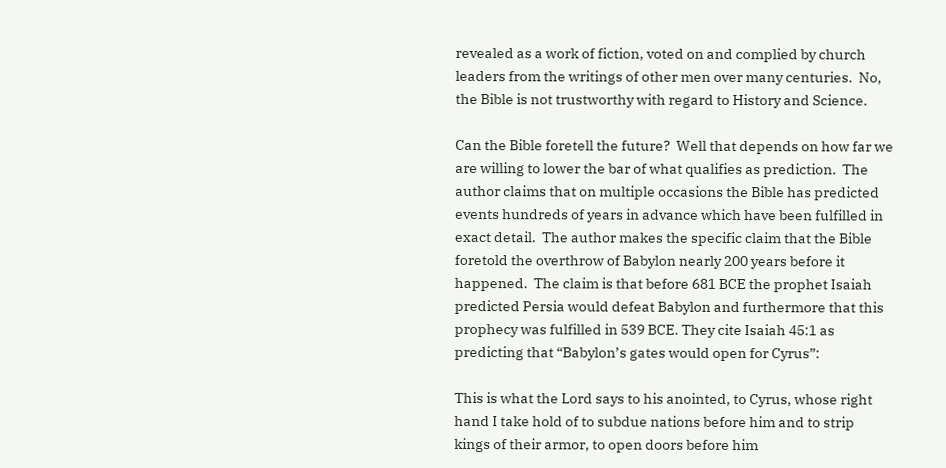revealed as a work of fiction, voted on and complied by church leaders from the writings of other men over many centuries.  No, the Bible is not trustworthy with regard to History and Science.

Can the Bible foretell the future?  Well that depends on how far we are willing to lower the bar of what qualifies as prediction.  The author claims that on multiple occasions the Bible has predicted events hundreds of years in advance which have been fulfilled in exact detail.  The author makes the specific claim that the Bible foretold the overthrow of Babylon nearly 200 years before it happened.  The claim is that before 681 BCE the prophet Isaiah predicted Persia would defeat Babylon and furthermore that this prophecy was fulfilled in 539 BCE. They cite Isaiah 45:1 as predicting that “Babylon’s gates would open for Cyrus”:

This is what the Lord says to his anointed, to Cyrus, whose right hand I take hold of to subdue nations before him and to strip kings of their armor, to open doors before him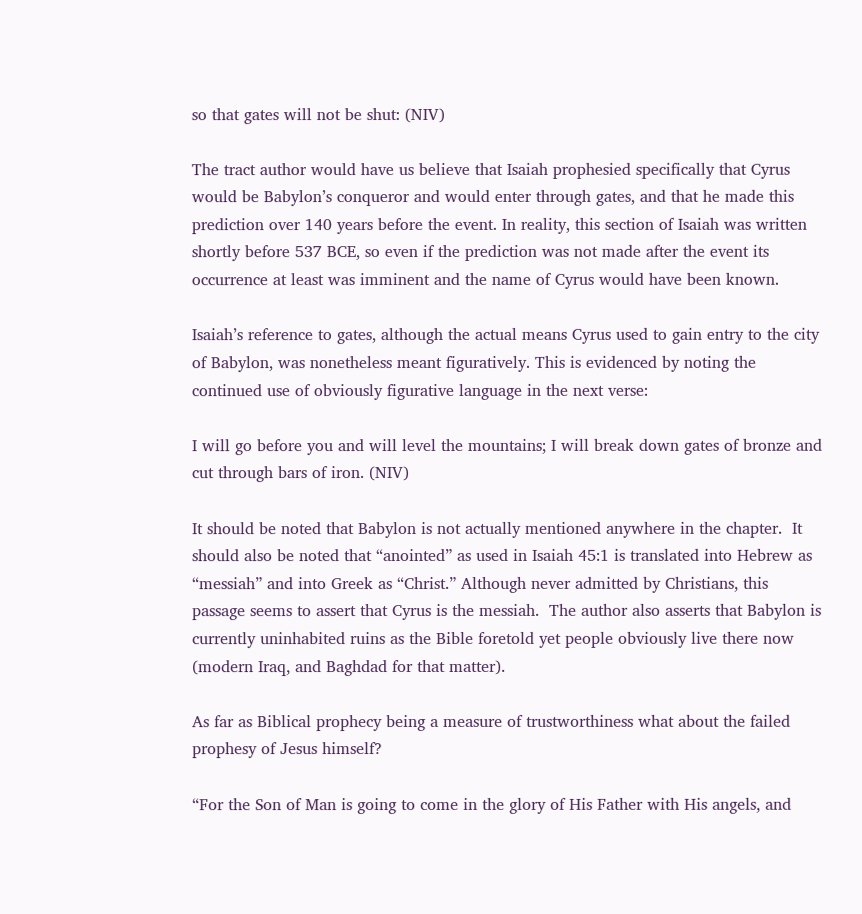so that gates will not be shut: (NIV)

The tract author would have us believe that Isaiah prophesied specifically that Cyrus would be Babylon’s conqueror and would enter through gates, and that he made this prediction over 140 years before the event. In reality, this section of Isaiah was written shortly before 537 BCE, so even if the prediction was not made after the event its occurrence at least was imminent and the name of Cyrus would have been known.

Isaiah’s reference to gates, although the actual means Cyrus used to gain entry to the city of Babylon, was nonetheless meant figuratively. This is evidenced by noting the continued use of obviously figurative language in the next verse:

I will go before you and will level the mountains; I will break down gates of bronze and cut through bars of iron. (NIV)

It should be noted that Babylon is not actually mentioned anywhere in the chapter.  It should also be noted that “anointed” as used in Isaiah 45:1 is translated into Hebrew as “messiah” and into Greek as “Christ.” Although never admitted by Christians, this passage seems to assert that Cyrus is the messiah.  The author also asserts that Babylon is currently uninhabited ruins as the Bible foretold yet people obviously live there now (modern Iraq, and Baghdad for that matter).

As far as Biblical prophecy being a measure of trustworthiness what about the failed prophesy of Jesus himself?

“For the Son of Man is going to come in the glory of His Father with His angels, and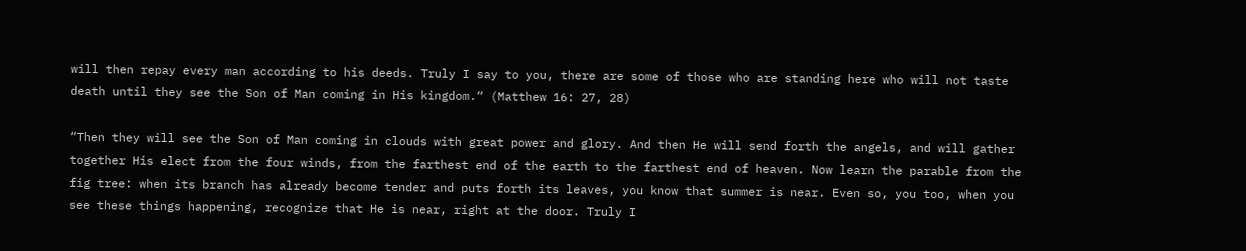will then repay every man according to his deeds. Truly I say to you, there are some of those who are standing here who will not taste death until they see the Son of Man coming in His kingdom.“ (Matthew 16: 27, 28)

“Then they will see the Son of Man coming in clouds with great power and glory. And then He will send forth the angels, and will gather together His elect from the four winds, from the farthest end of the earth to the farthest end of heaven. Now learn the parable from the fig tree: when its branch has already become tender and puts forth its leaves, you know that summer is near. Even so, you too, when you see these things happening, recognize that He is near, right at the door. Truly I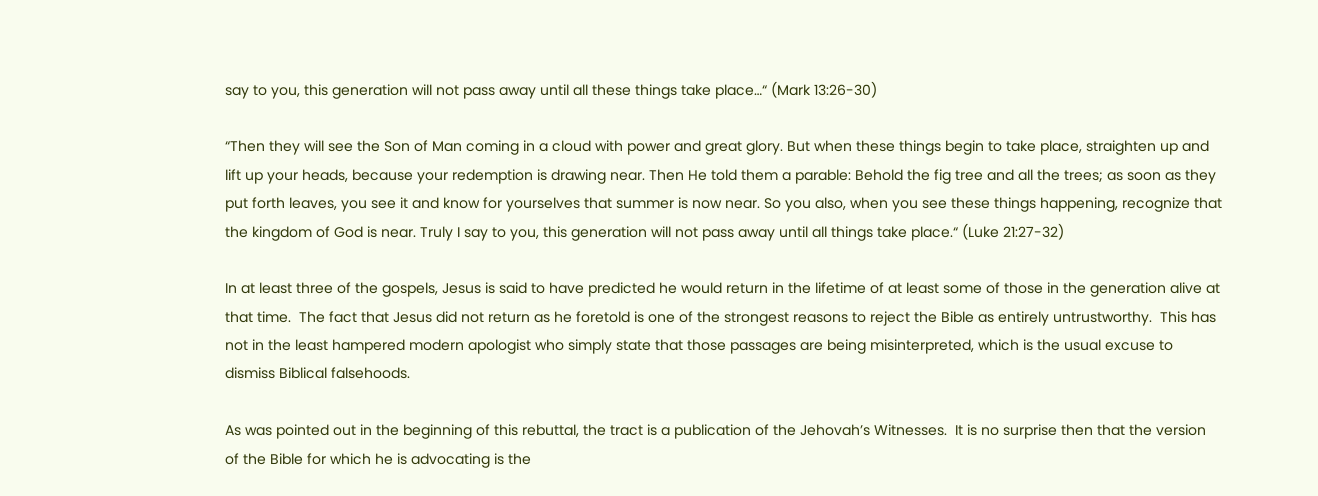say to you, this generation will not pass away until all these things take place…“ (Mark 13:26-30)

“Then they will see the Son of Man coming in a cloud with power and great glory. But when these things begin to take place, straighten up and lift up your heads, because your redemption is drawing near. Then He told them a parable: Behold the fig tree and all the trees; as soon as they put forth leaves, you see it and know for yourselves that summer is now near. So you also, when you see these things happening, recognize that the kingdom of God is near. Truly I say to you, this generation will not pass away until all things take place.“ (Luke 21:27-32)

In at least three of the gospels, Jesus is said to have predicted he would return in the lifetime of at least some of those in the generation alive at that time.  The fact that Jesus did not return as he foretold is one of the strongest reasons to reject the Bible as entirely untrustworthy.  This has not in the least hampered modern apologist who simply state that those passages are being misinterpreted, which is the usual excuse to dismiss Biblical falsehoods.

As was pointed out in the beginning of this rebuttal, the tract is a publication of the Jehovah’s Witnesses.  It is no surprise then that the version of the Bible for which he is advocating is the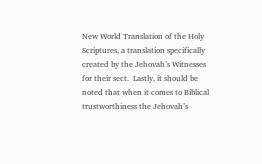New World Translation of the Holy Scriptures, a translation specifically created by the Jehovah’s Witnesses for their sect.  Lastly, it should be noted that when it comes to Biblical trustworthiness the Jehovah’s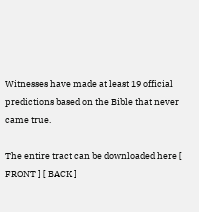Witnesses have made at least 19 official predictions based on the Bible that never came true.

The entire tract can be downloaded here [ FRONT ] [ BACK ]